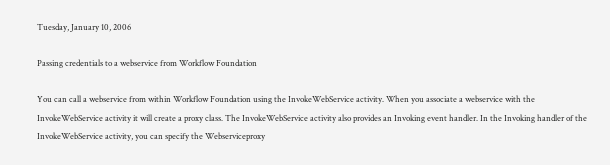Tuesday, January 10, 2006

Passing credentials to a webservice from Workflow Foundation

You can call a webservice from within Workflow Foundation using the InvokeWebService activity. When you associate a webservice with the InvokeWebService activity it will create a proxy class. The InvokeWebService activity also provides an Invoking event handler. In the Invoking handler of the InvokeWebService activity, you can specify the Webserviceproxy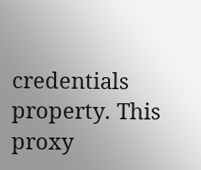credentials property. This proxy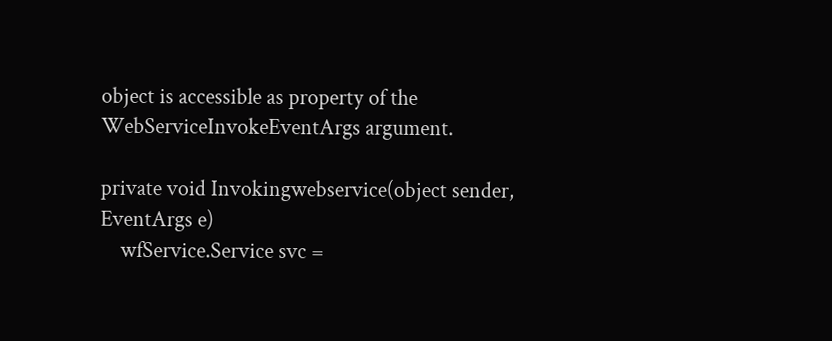object is accessible as property of the WebServiceInvokeEventArgs argument.

private void Invokingwebservice(object sender, EventArgs e)
    wfService.Service svc =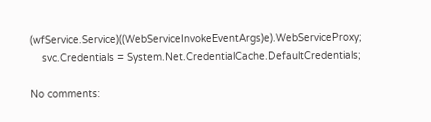(wfService.Service)((WebServiceInvokeEventArgs)e).WebServiceProxy;
    svc.Credentials = System.Net.CredentialCache.DefaultCredentials;

No comments: